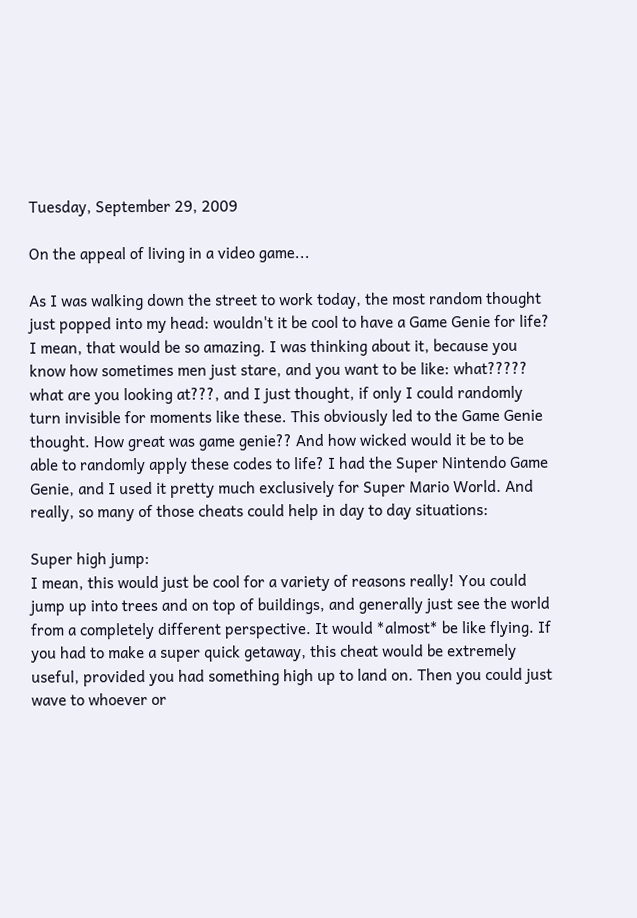Tuesday, September 29, 2009

On the appeal of living in a video game...

As I was walking down the street to work today, the most random thought just popped into my head: wouldn't it be cool to have a Game Genie for life? I mean, that would be so amazing. I was thinking about it, because you know how sometimes men just stare, and you want to be like: what????? what are you looking at???, and I just thought, if only I could randomly turn invisible for moments like these. This obviously led to the Game Genie thought. How great was game genie?? And how wicked would it be to be able to randomly apply these codes to life? I had the Super Nintendo Game Genie, and I used it pretty much exclusively for Super Mario World. And really, so many of those cheats could help in day to day situations:

Super high jump:
I mean, this would just be cool for a variety of reasons really! You could jump up into trees and on top of buildings, and generally just see the world from a completely different perspective. It would *almost* be like flying. If you had to make a super quick getaway, this cheat would be extremely useful, provided you had something high up to land on. Then you could just wave to whoever or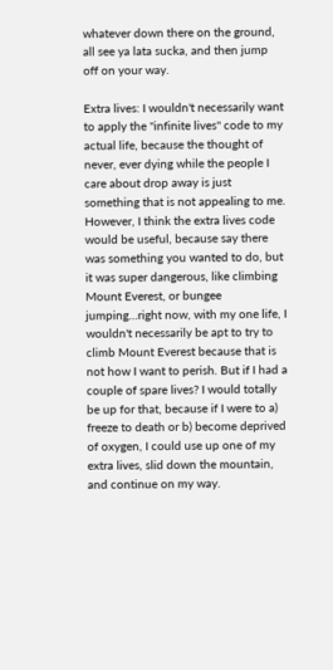whatever down there on the ground, all see ya lata sucka, and then jump off on your way.

Extra lives: I wouldn't necessarily want to apply the "infinite lives" code to my actual life, because the thought of never, ever dying while the people I care about drop away is just something that is not appealing to me. However, I think the extra lives code would be useful, because say there was something you wanted to do, but it was super dangerous, like climbing Mount Everest, or bungee jumping...right now, with my one life, I wouldn't necessarily be apt to try to climb Mount Everest because that is not how I want to perish. But if I had a couple of spare lives? I would totally be up for that, because if I were to a) freeze to death or b) become deprived of oxygen, I could use up one of my extra lives, slid down the mountain, and continue on my way.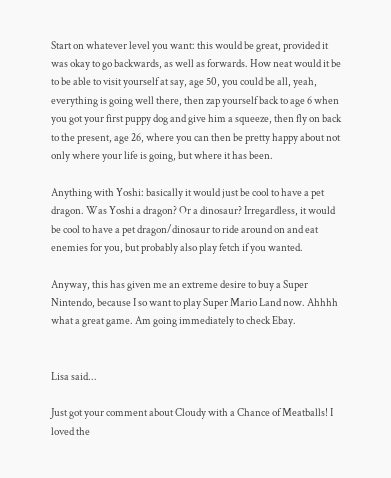Start on whatever level you want: this would be great, provided it was okay to go backwards, as well as forwards. How neat would it be to be able to visit yourself at say, age 50, you could be all, yeah, everything is going well there, then zap yourself back to age 6 when you got your first puppy dog and give him a squeeze, then fly on back to the present, age 26, where you can then be pretty happy about not only where your life is going, but where it has been.

Anything with Yoshi: basically it would just be cool to have a pet dragon. Was Yoshi a dragon? Or a dinosaur? Irregardless, it would be cool to have a pet dragon/dinosaur to ride around on and eat enemies for you, but probably also play fetch if you wanted.

Anyway, this has given me an extreme desire to buy a Super Nintendo, because I so want to play Super Mario Land now. Ahhhh what a great game. Am going immediately to check Ebay.


Lisa said...

Just got your comment about Cloudy with a Chance of Meatballs! I loved the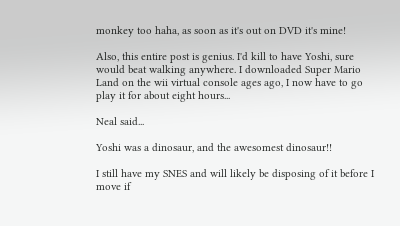monkey too haha, as soon as it's out on DVD it's mine!

Also, this entire post is genius. I'd kill to have Yoshi, sure would beat walking anywhere. I downloaded Super Mario Land on the wii virtual console ages ago, I now have to go play it for about eight hours...

Neal said...

Yoshi was a dinosaur, and the awesomest dinosaur!!

I still have my SNES and will likely be disposing of it before I move if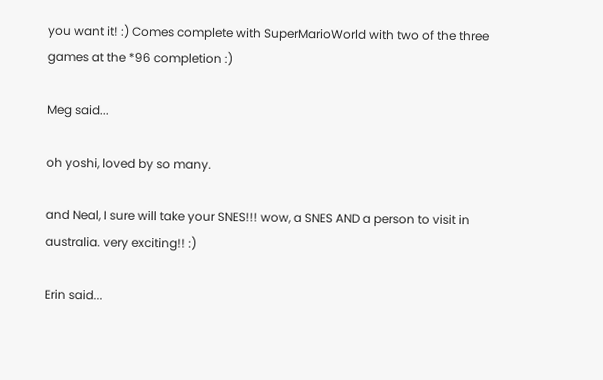you want it! :) Comes complete with SuperMarioWorld with two of the three games at the *96 completion :)

Meg said...

oh yoshi, loved by so many.

and Neal, I sure will take your SNES!!! wow, a SNES AND a person to visit in australia. very exciting!! :)

Erin said...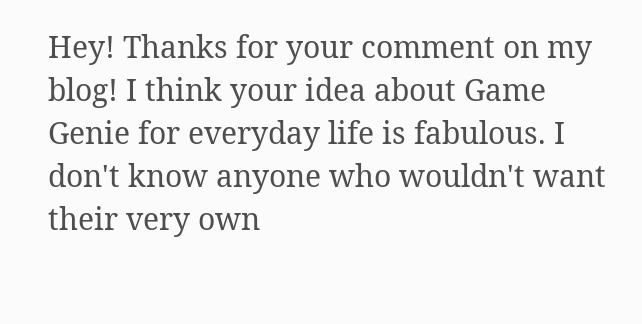Hey! Thanks for your comment on my blog! I think your idea about Game Genie for everyday life is fabulous. I don't know anyone who wouldn't want their very own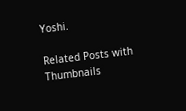Yoshi.

Related Posts with Thumbnails